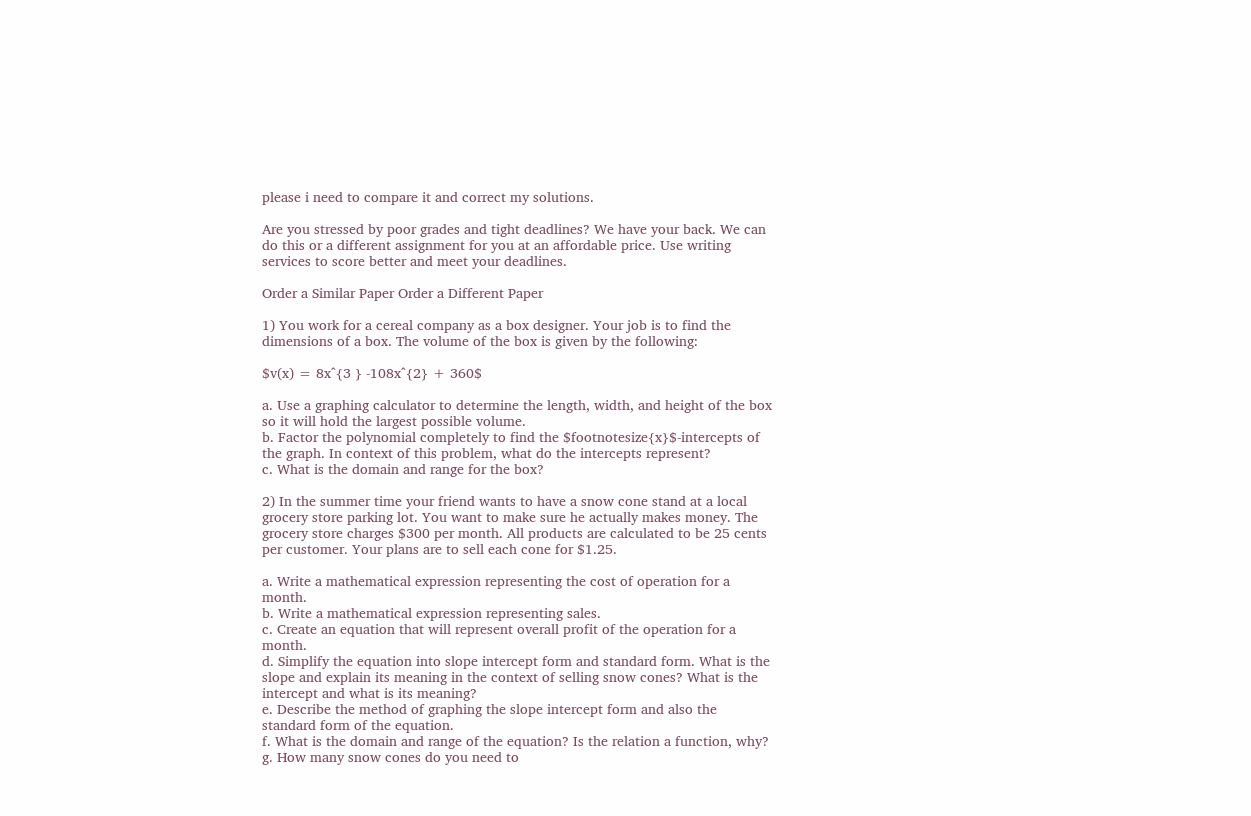please i need to compare it and correct my solutions.

Are you stressed by poor grades and tight deadlines? We have your back. We can do this or a different assignment for you at an affordable price. Use writing services to score better and meet your deadlines.

Order a Similar Paper Order a Different Paper

1) You work for a cereal company as a box designer. Your job is to find the dimensions of a box. The volume of the box is given by the following:

$v(x) = 8x^{3 } -108x^{2} + 360$

a. Use a graphing calculator to determine the length, width, and height of the box so it will hold the largest possible volume.
b. Factor the polynomial completely to find the $footnotesize{x}$-intercepts of the graph. In context of this problem, what do the intercepts represent?
c. What is the domain and range for the box?

2) In the summer time your friend wants to have a snow cone stand at a local grocery store parking lot. You want to make sure he actually makes money. The grocery store charges $300 per month. All products are calculated to be 25 cents per customer. Your plans are to sell each cone for $1.25.

a. Write a mathematical expression representing the cost of operation for a month.
b. Write a mathematical expression representing sales.
c. Create an equation that will represent overall profit of the operation for a month.
d. Simplify the equation into slope intercept form and standard form. What is the slope and explain its meaning in the context of selling snow cones? What is the intercept and what is its meaning?
e. Describe the method of graphing the slope intercept form and also the standard form of the equation.
f. What is the domain and range of the equation? Is the relation a function, why?
g. How many snow cones do you need to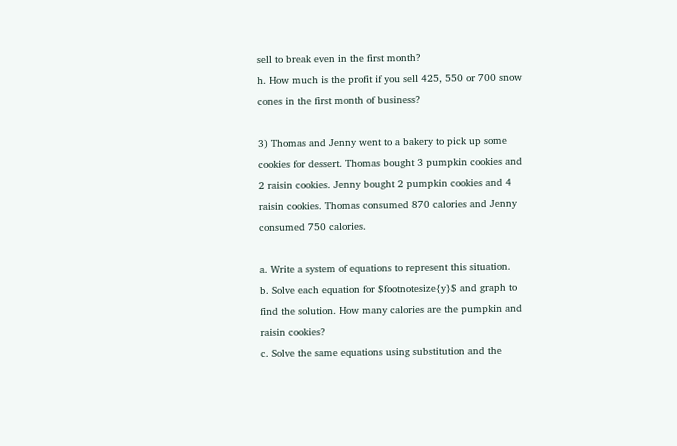sell to break even in the first month?
h. How much is the profit if you sell 425, 550 or 700 snow cones in the first month of business?

3) Thomas and Jenny went to a bakery to pick up some cookies for dessert. Thomas bought 3 pumpkin cookies and 2 raisin cookies. Jenny bought 2 pumpkin cookies and 4 raisin cookies. Thomas consumed 870 calories and Jenny consumed 750 calories.

a. Write a system of equations to represent this situation.
b. Solve each equation for $footnotesize{y}$ and graph to find the solution. How many calories are the pumpkin and raisin cookies?
c. Solve the same equations using substitution and the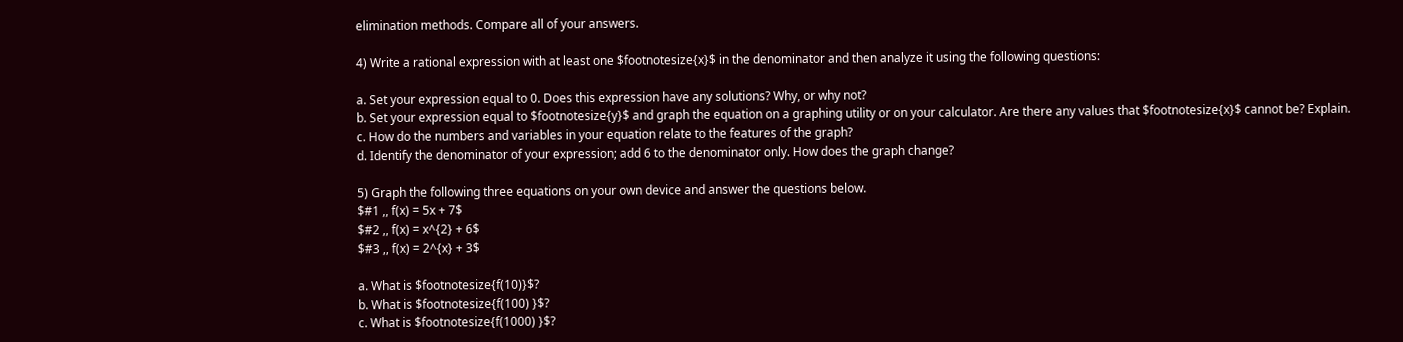elimination methods. Compare all of your answers.

4) Write a rational expression with at least one $footnotesize{x}$ in the denominator and then analyze it using the following questions:

a. Set your expression equal to 0. Does this expression have any solutions? Why, or why not?
b. Set your expression equal to $footnotesize{y}$ and graph the equation on a graphing utility or on your calculator. Are there any values that $footnotesize{x}$ cannot be? Explain.
c. How do the numbers and variables in your equation relate to the features of the graph?
d. Identify the denominator of your expression; add 6 to the denominator only. How does the graph change?

5) Graph the following three equations on your own device and answer the questions below.
$#1 ,, f(x) = 5x + 7$
$#2 ,, f(x) = x^{2} + 6$
$#3 ,, f(x) = 2^{x} + 3$

a. What is $footnotesize{f(10)}$?
b. What is $footnotesize{f(100) }$?
c. What is $footnotesize{f(1000) }$?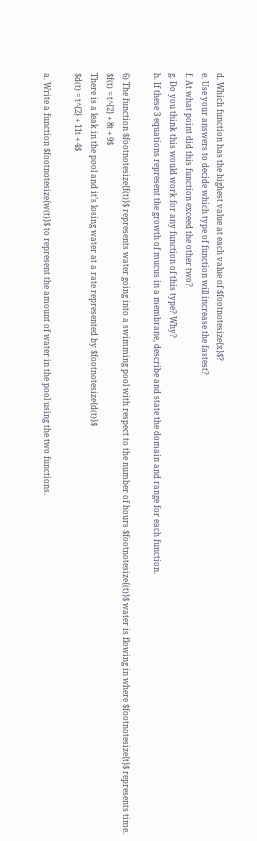d. Which function has the highest value at each value of $footnotesize{x}$?
e. Use your answers to decide which type of function will increase the fastest?
f. At what point did this function exceed the other two?
g. Do you think this would work for any function of this type? Why?
h. If these 3 equations represent the growth of mucus in a membrane, describe and state the domain and range for each function.

6) The function $footnotesize{f(t)}$ represents water going into a swimming pool with respect to the number of hours $footnotesize{(t)}$ water is flowing in where $footnotesize{t}$ represents time.
$f(t) = t^{2} + 8t + 9$
There is a leak in the pool and it’s losing water at a rate represented by $footnotesize{d(t)}$
$d(t) = t^{2} + 11t + 4$

a. Write a function $footnotesize{w(t)}$ to represent the amount of water in the pool using the two functions.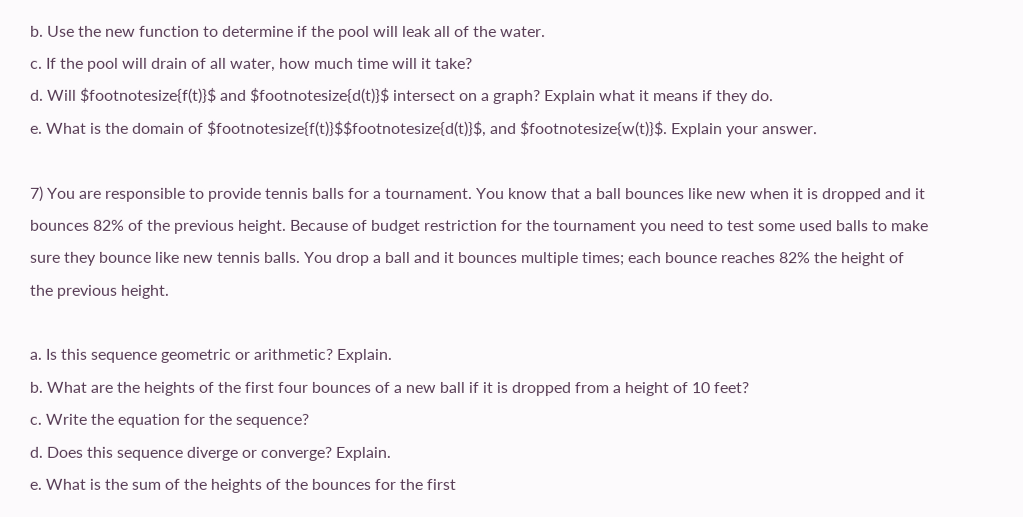b. Use the new function to determine if the pool will leak all of the water.
c. If the pool will drain of all water, how much time will it take?
d. Will $footnotesize{f(t)}$ and $footnotesize{d(t)}$ intersect on a graph? Explain what it means if they do.
e. What is the domain of $footnotesize{f(t)}$$footnotesize{d(t)}$, and $footnotesize{w(t)}$. Explain your answer.

7) You are responsible to provide tennis balls for a tournament. You know that a ball bounces like new when it is dropped and it bounces 82% of the previous height. Because of budget restriction for the tournament you need to test some used balls to make sure they bounce like new tennis balls. You drop a ball and it bounces multiple times; each bounce reaches 82% the height of the previous height.

a. Is this sequence geometric or arithmetic? Explain.
b. What are the heights of the first four bounces of a new ball if it is dropped from a height of 10 feet?
c. Write the equation for the sequence?
d. Does this sequence diverge or converge? Explain.
e. What is the sum of the heights of the bounces for the first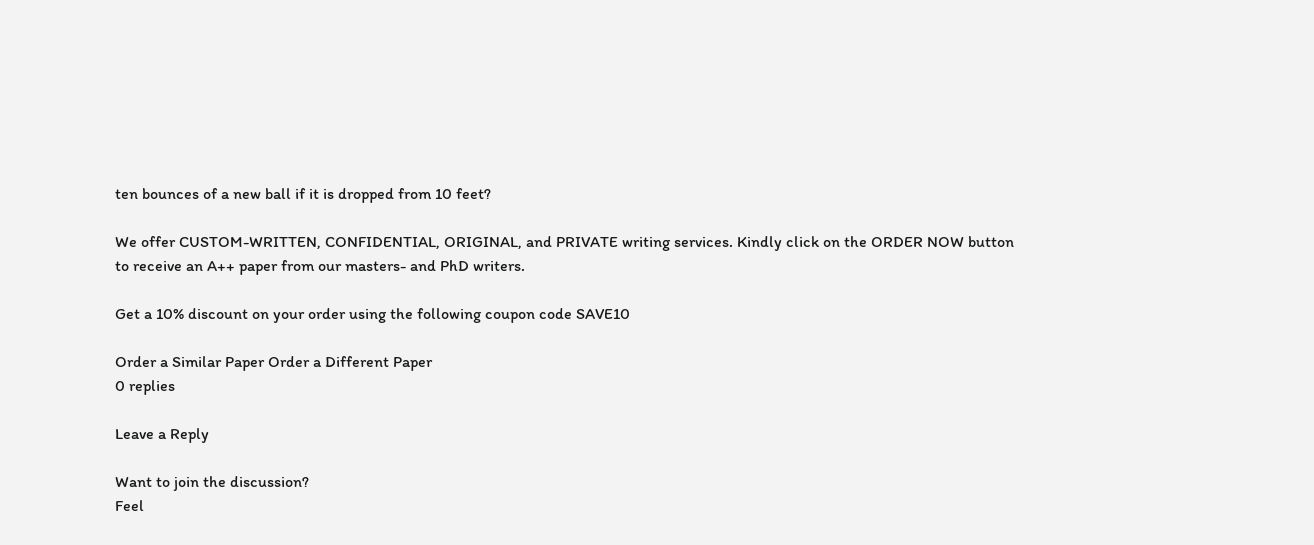ten bounces of a new ball if it is dropped from 10 feet?

We offer CUSTOM-WRITTEN, CONFIDENTIAL, ORIGINAL, and PRIVATE writing services. Kindly click on the ORDER NOW button to receive an A++ paper from our masters- and PhD writers.

Get a 10% discount on your order using the following coupon code SAVE10

Order a Similar Paper Order a Different Paper
0 replies

Leave a Reply

Want to join the discussion?
Feel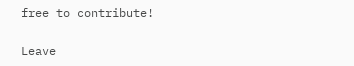free to contribute!

Leave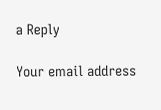a Reply

Your email address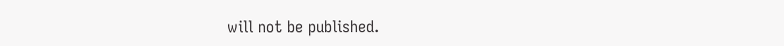will not be published.